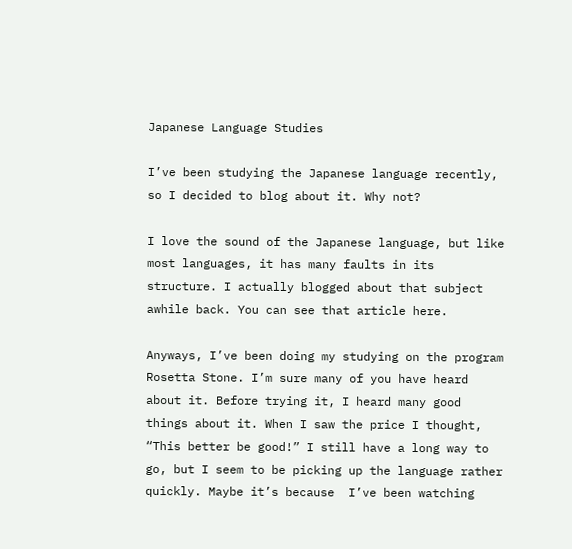Japanese Language Studies

I’ve been studying the Japanese language recently, so I decided to blog about it. Why not?

I love the sound of the Japanese language, but like most languages, it has many faults in its structure. I actually blogged about that subject awhile back. You can see that article here.

Anyways, I’ve been doing my studying on the program Rosetta Stone. I’m sure many of you have heard about it. Before trying it, I heard many good things about it. When I saw the price I thought, “This better be good!” I still have a long way to go, but I seem to be picking up the language rather quickly. Maybe it’s because  I’ve been watching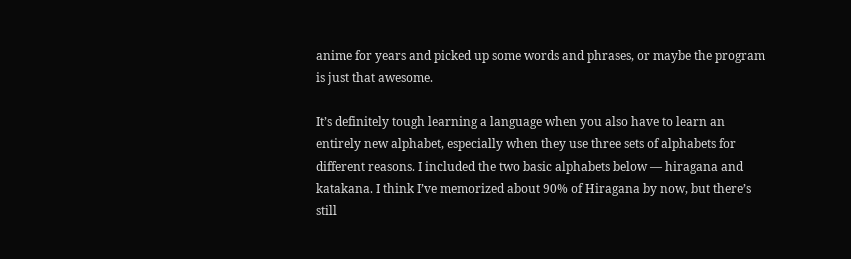anime for years and picked up some words and phrases, or maybe the program is just that awesome.

It’s definitely tough learning a language when you also have to learn an entirely new alphabet, especially when they use three sets of alphabets for different reasons. I included the two basic alphabets below — hiragana and katakana. I think I’ve memorized about 90% of Hiragana by now, but there’s still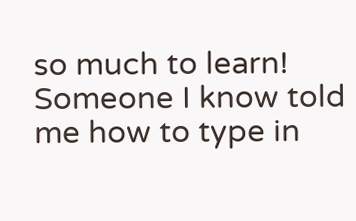so much to learn! Someone I know told me how to type in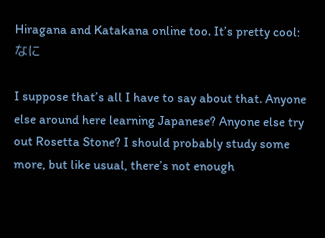Hiragana and Katakana online too. It’s pretty cool: なに

I suppose that’s all I have to say about that. Anyone else around here learning Japanese? Anyone else try out Rosetta Stone? I should probably study some more, but like usual, there’s not enough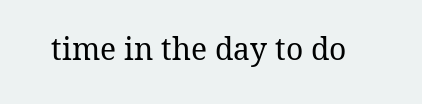time in the day to do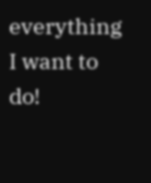everything I want to do!